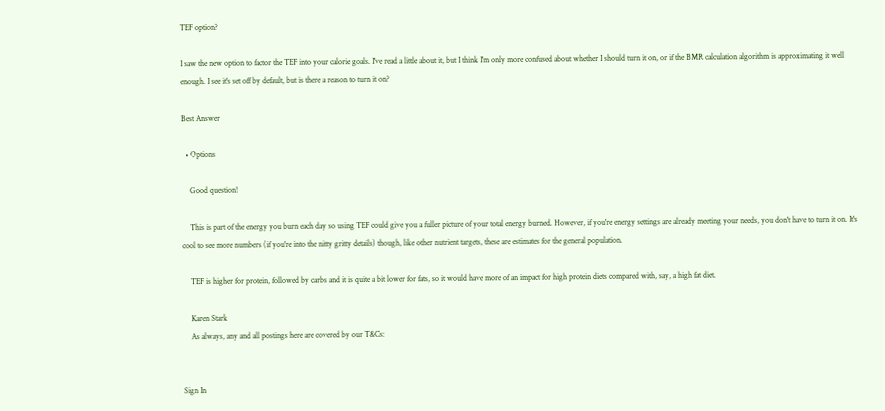TEF option?

I saw the new option to factor the TEF into your calorie goals. I've read a little about it, but I think I'm only more confused about whether I should turn it on, or if the BMR calculation algorithm is approximating it well enough. I see it's set off by default, but is there a reason to turn it on?

Best Answer

  • Options

    Good question!

    This is part of the energy you burn each day so using TEF could give you a fuller picture of your total energy burned. However, if you're energy settings are already meeting your needs, you don't have to turn it on. It's cool to see more numbers (if you're into the nitty gritty details) though, like other nutrient targets, these are estimates for the general population.

    TEF is higher for protein, followed by carbs and it is quite a bit lower for fats, so it would have more of an impact for high protein diets compared with, say, a high fat diet.

    Karen Stark
    As always, any and all postings here are covered by our T&Cs:


Sign In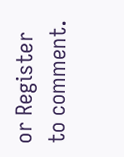or Register to comment.